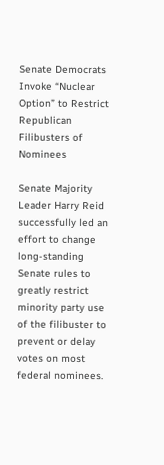Senate Democrats Invoke “Nuclear Option” to Restrict Republican Filibusters of Nominees

Senate Majority Leader Harry Reid successfully led an effort to change long-standing Senate rules to greatly restrict minority party use of the filibuster to prevent or delay votes on most federal nominees.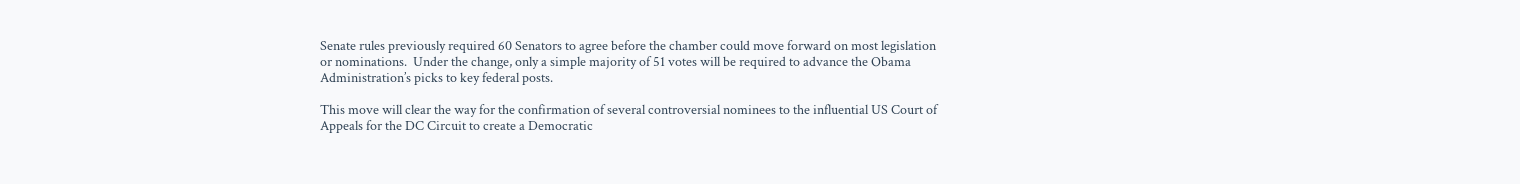Senate rules previously required 60 Senators to agree before the chamber could move forward on most legislation or nominations.  Under the change, only a simple majority of 51 votes will be required to advance the Obama Administration’s picks to key federal posts.

This move will clear the way for the confirmation of several controversial nominees to the influential US Court of Appeals for the DC Circuit to create a Democratic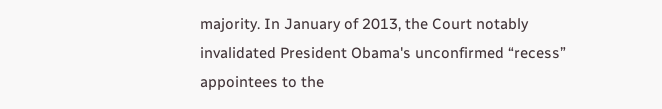majority. In January of 2013, the Court notably invalidated President Obama's unconfirmed “recess” appointees to the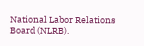National Labor Relations Board (NLRB).